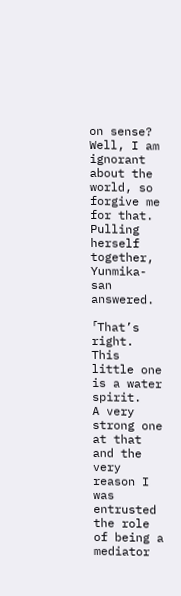on sense? Well, I am ignorant about the world, so forgive me for that.
Pulling herself together, Yunmika-san answered.

「That’s right.
This little one is a water spirit.
A very strong one at that and the very reason I was entrusted the role of being a mediator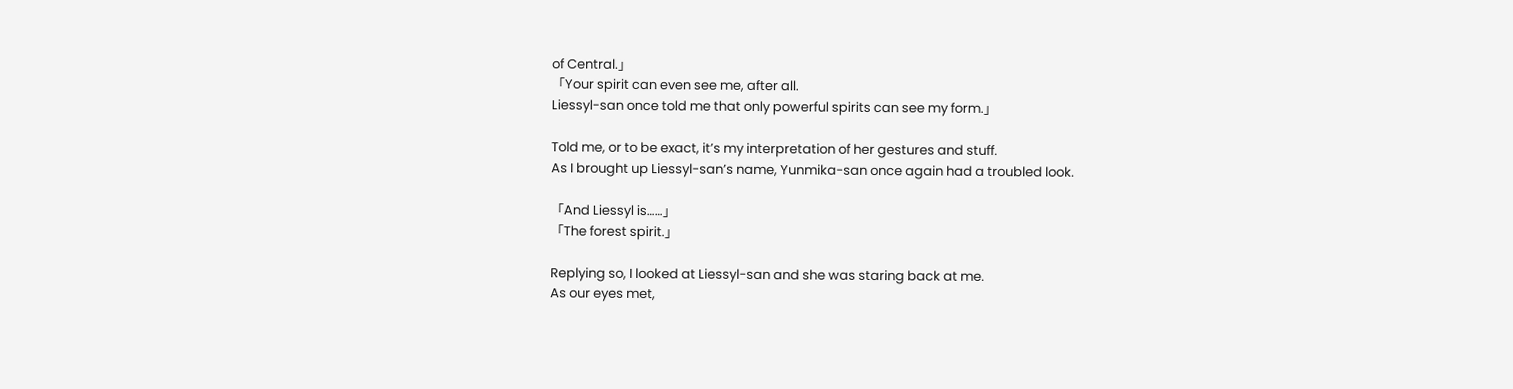of Central.」
「Your spirit can even see me, after all.
Liessyl-san once told me that only powerful spirits can see my form.」

Told me, or to be exact, it’s my interpretation of her gestures and stuff.
As I brought up Liessyl-san’s name, Yunmika-san once again had a troubled look.

「And Liessyl is……」
「The forest spirit.」

Replying so, I looked at Liessyl-san and she was staring back at me.
As our eyes met,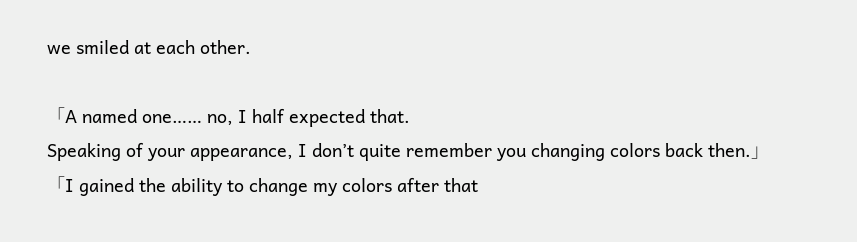we smiled at each other.

「A named one…… no, I half expected that.
Speaking of your appearance, I don’t quite remember you changing colors back then.」
「I gained the ability to change my colors after that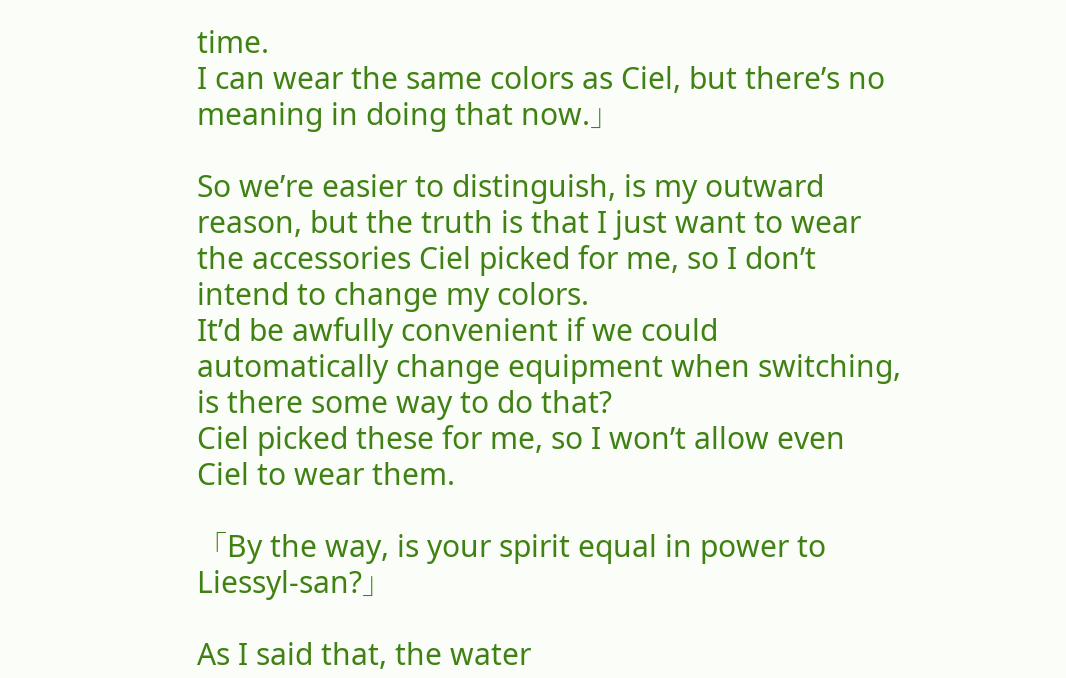time.
I can wear the same colors as Ciel, but there’s no meaning in doing that now.」

So we’re easier to distinguish, is my outward reason, but the truth is that I just want to wear the accessories Ciel picked for me, so I don’t intend to change my colors.
It’d be awfully convenient if we could automatically change equipment when switching, is there some way to do that?
Ciel picked these for me, so I won’t allow even Ciel to wear them.

「By the way, is your spirit equal in power to Liessyl-san?」

As I said that, the water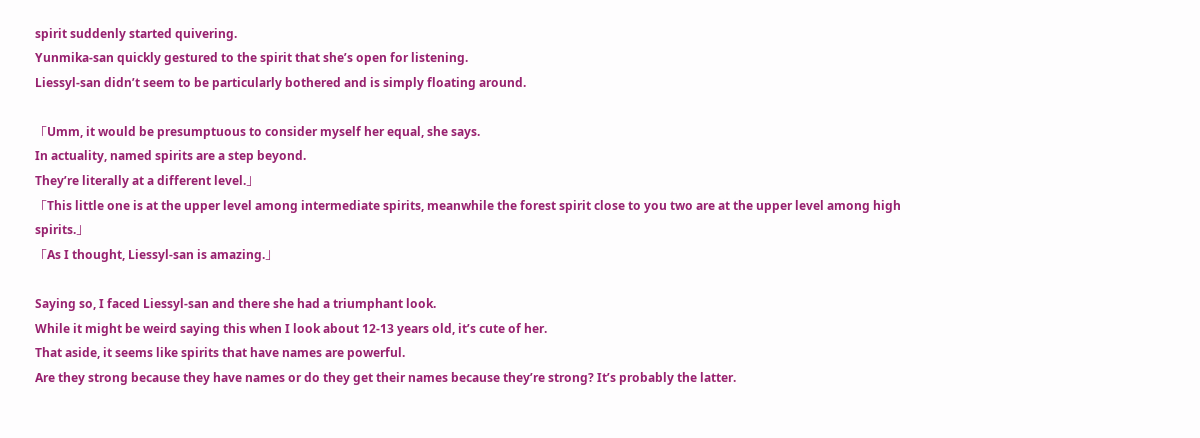spirit suddenly started quivering.
Yunmika-san quickly gestured to the spirit that she’s open for listening.
Liessyl-san didn’t seem to be particularly bothered and is simply floating around.

「Umm, it would be presumptuous to consider myself her equal, she says.
In actuality, named spirits are a step beyond.
They’re literally at a different level.」
「This little one is at the upper level among intermediate spirits, meanwhile the forest spirit close to you two are at the upper level among high spirits.」
「As I thought, Liessyl-san is amazing.」

Saying so, I faced Liessyl-san and there she had a triumphant look.
While it might be weird saying this when I look about 12-13 years old, it’s cute of her.
That aside, it seems like spirits that have names are powerful.
Are they strong because they have names or do they get their names because they’re strong? It’s probably the latter.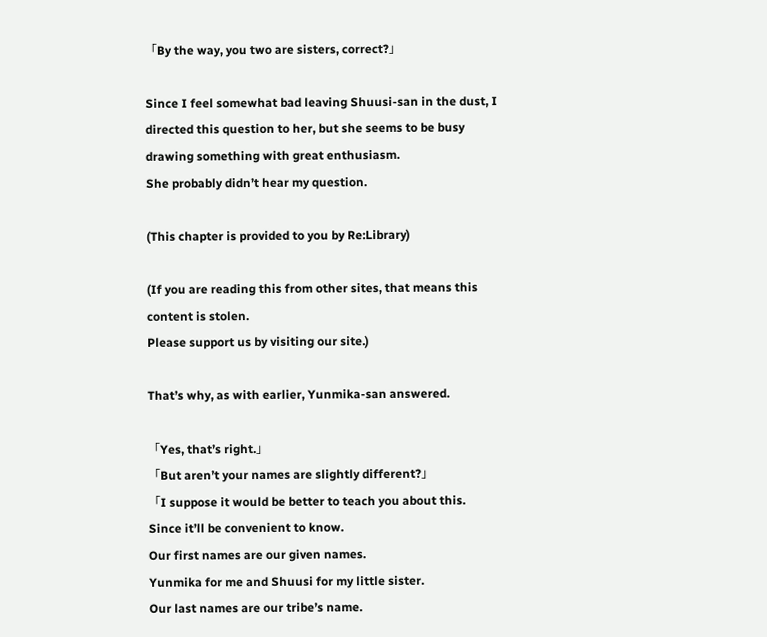「By the way, you two are sisters, correct?」

Since I feel somewhat bad leaving Shuusi-san in the dust, I directed this question to her, but she seems to be busy drawing something with great enthusiasm.
She probably didn’t hear my question.

(This chapter is provided to you by Re:Library)

(If you are reading this from other sites, that means this content is stolen.
Please support us by visiting our site.)

That’s why, as with earlier, Yunmika-san answered.

「Yes, that’s right.」
「But aren’t your names are slightly different?」
「I suppose it would be better to teach you about this.
Since it’ll be convenient to know.
Our first names are our given names.
Yunmika for me and Shuusi for my little sister.
Our last names are our tribe’s name.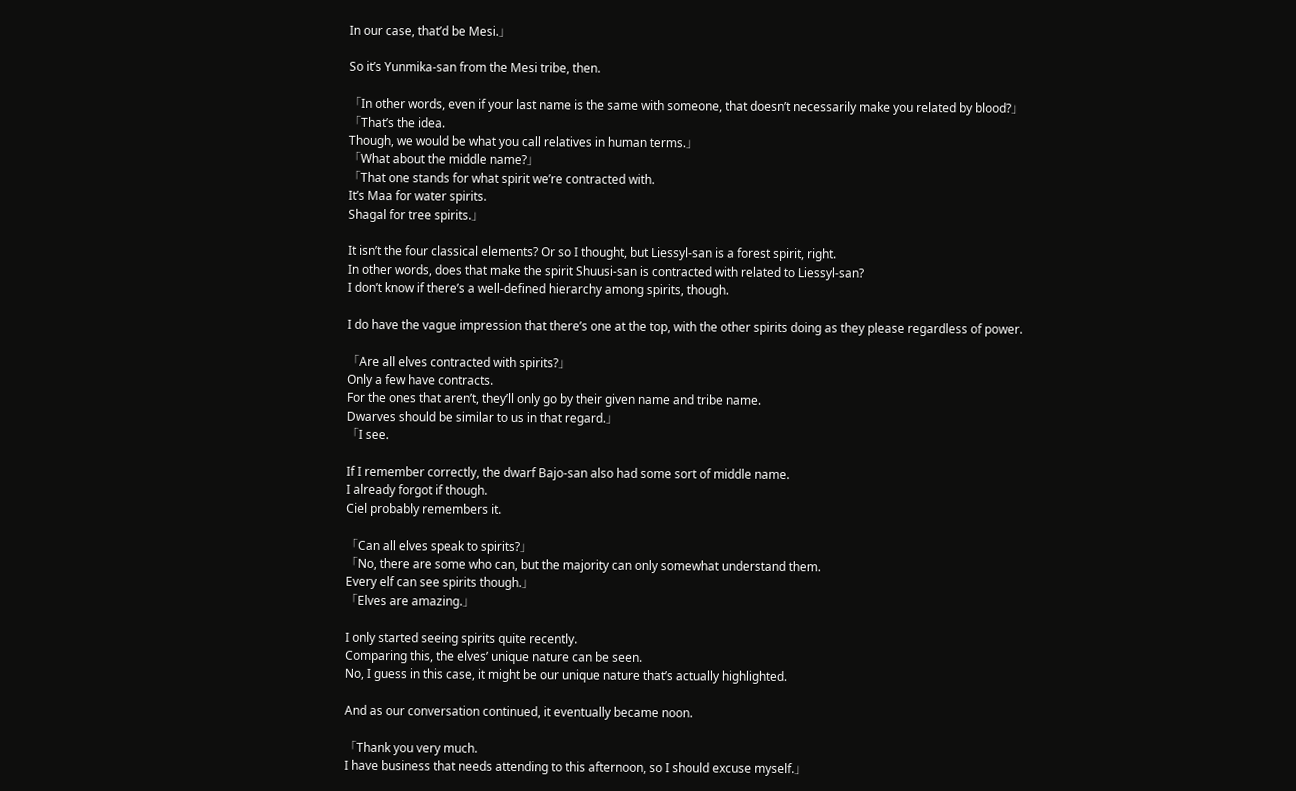In our case, that’d be Mesi.」

So it’s Yunmika-san from the Mesi tribe, then.

「In other words, even if your last name is the same with someone, that doesn’t necessarily make you related by blood?」
「That’s the idea.
Though, we would be what you call relatives in human terms.」
「What about the middle name?」
「That one stands for what spirit we’re contracted with.
It’s Maa for water spirits.
Shagal for tree spirits.」

It isn’t the four classical elements? Or so I thought, but Liessyl-san is a forest spirit, right.
In other words, does that make the spirit Shuusi-san is contracted with related to Liessyl-san?
I don’t know if there’s a well-defined hierarchy among spirits, though.

I do have the vague impression that there’s one at the top, with the other spirits doing as they please regardless of power.

「Are all elves contracted with spirits?」
Only a few have contracts.
For the ones that aren’t, they’ll only go by their given name and tribe name.
Dwarves should be similar to us in that regard.」
「I see.

If I remember correctly, the dwarf Bajo-san also had some sort of middle name.
I already forgot if though.
Ciel probably remembers it.

「Can all elves speak to spirits?」
「No, there are some who can, but the majority can only somewhat understand them.
Every elf can see spirits though.」
「Elves are amazing.」

I only started seeing spirits quite recently.
Comparing this, the elves’ unique nature can be seen.
No, I guess in this case, it might be our unique nature that’s actually highlighted.

And as our conversation continued, it eventually became noon.

「Thank you very much.
I have business that needs attending to this afternoon, so I should excuse myself.」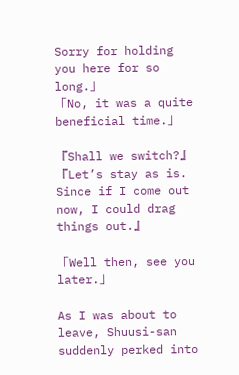Sorry for holding you here for so long.」
「No, it was a quite beneficial time.」

『Shall we switch?』
『Let’s stay as is.
Since if I come out now, I could drag things out.』

「Well then, see you later.」

As I was about to leave, Shuusi-san suddenly perked into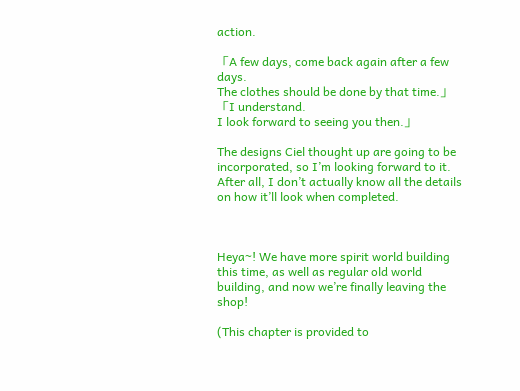action.

「A few days, come back again after a few days.
The clothes should be done by that time.」
「I understand.
I look forward to seeing you then.」

The designs Ciel thought up are going to be incorporated, so I’m looking forward to it.
After all, I don’t actually know all the details on how it’ll look when completed.



Heya~! We have more spirit world building this time, as well as regular old world building, and now we’re finally leaving the shop!

(This chapter is provided to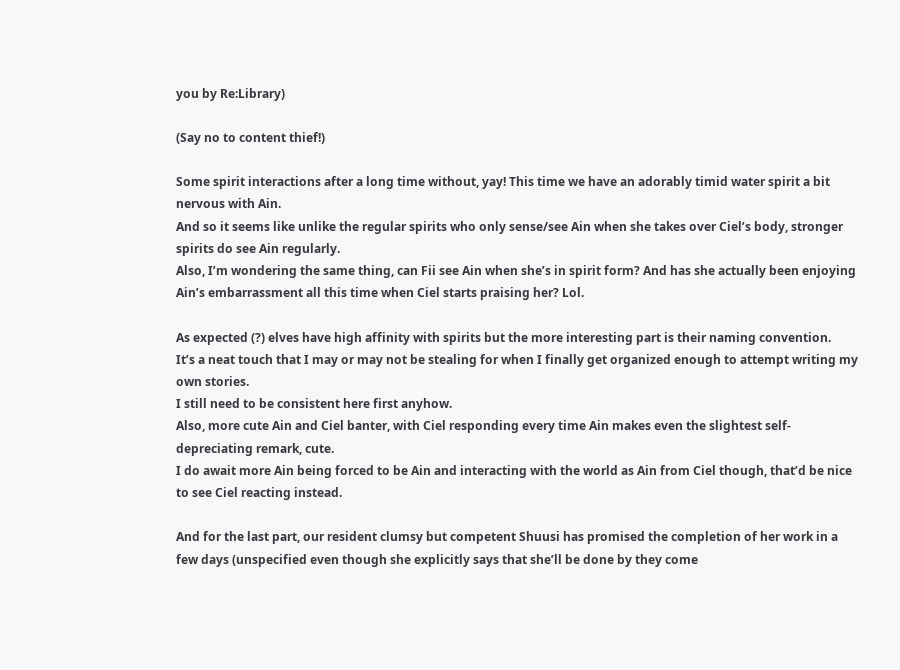you by Re:Library)

(Say no to content thief!)

Some spirit interactions after a long time without, yay! This time we have an adorably timid water spirit a bit nervous with Ain.
And so it seems like unlike the regular spirits who only sense/see Ain when she takes over Ciel’s body, stronger spirits do see Ain regularly.
Also, I’m wondering the same thing, can Fii see Ain when she’s in spirit form? And has she actually been enjoying Ain’s embarrassment all this time when Ciel starts praising her? Lol.

As expected (?) elves have high affinity with spirits but the more interesting part is their naming convention.
It’s a neat touch that I may or may not be stealing for when I finally get organized enough to attempt writing my own stories.
I still need to be consistent here first anyhow.
Also, more cute Ain and Ciel banter, with Ciel responding every time Ain makes even the slightest self-depreciating remark, cute.
I do await more Ain being forced to be Ain and interacting with the world as Ain from Ciel though, that’d be nice to see Ciel reacting instead.

And for the last part, our resident clumsy but competent Shuusi has promised the completion of her work in a few days (unspecified even though she explicitly says that she’ll be done by they come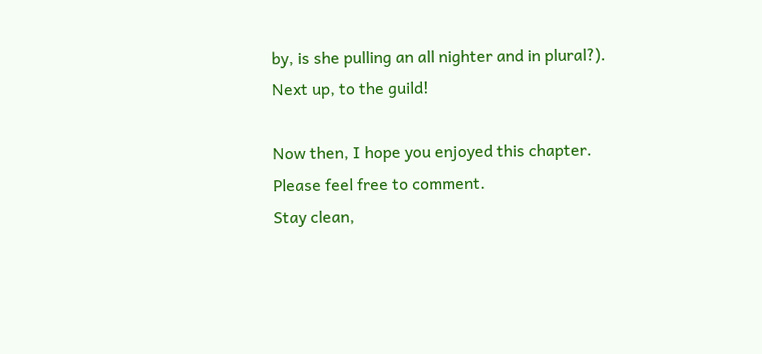by, is she pulling an all nighter and in plural?).
Next up, to the guild!

Now then, I hope you enjoyed this chapter.
Please feel free to comment.
Stay clean,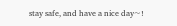stay safe, and have a nice day~!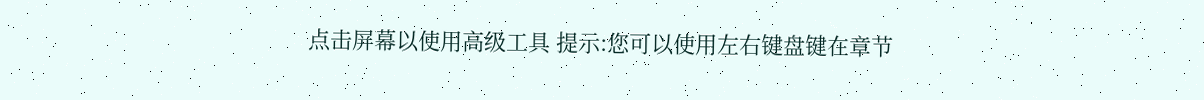点击屏幕以使用高级工具 提示:您可以使用左右键盘键在章节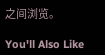之间浏览。

You'll Also Like